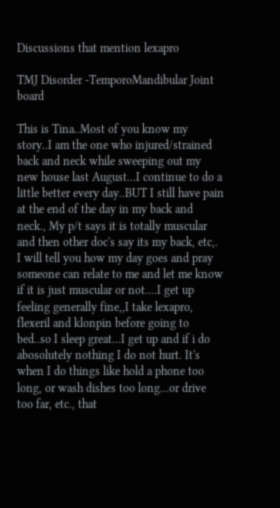Discussions that mention lexapro

TMJ Disorder -TemporoMandibular Joint board

This is Tina..Most of you know my story..I am the one who injured/strained back and neck while sweeping out my new house last August...I continue to do a little better every day..BUT I still have pain at the end of the day in my back and neck., My p/t says it is totally muscular and then other doc's say its my back, etc,. I will tell you how my day goes and pray someone can relate to me and let me know if it is just muscular or not....I get up feeling generally fine,,I take lexapro, flexeril and klonpin before going to bed..so I sleep great...I get up and if i do abosolutely nothing I do not hurt. It's when I do things like hold a phone too long, or wash dishes too long...or drive too far, etc., that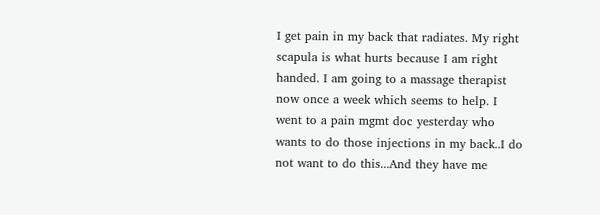I get pain in my back that radiates. My right scapula is what hurts because I am right handed. I am going to a massage therapist now once a week which seems to help. I went to a pain mgmt doc yesterday who wants to do those injections in my back..I do not want to do this...And they have me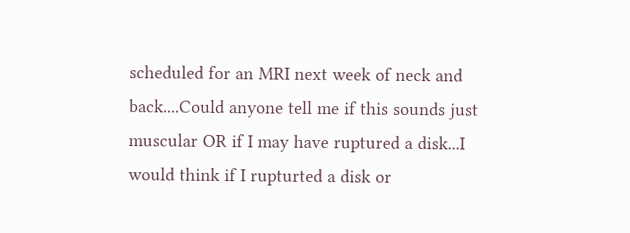scheduled for an MRI next week of neck and back....Could anyone tell me if this sounds just muscular OR if I may have ruptured a disk...I would think if I rupturted a disk or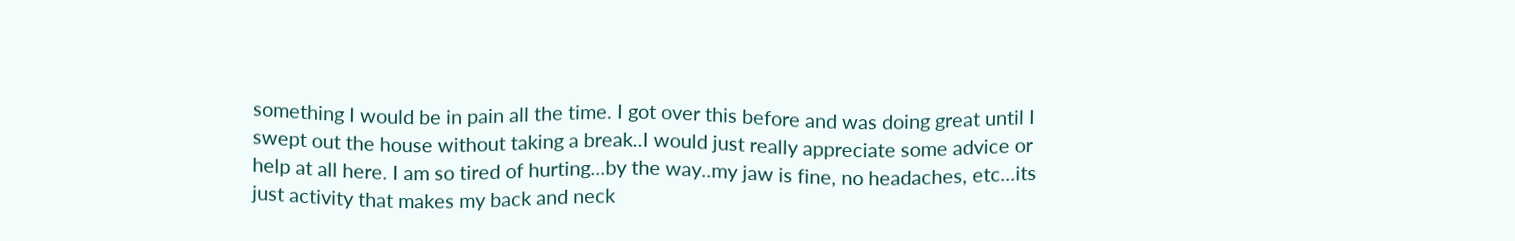something I would be in pain all the time. I got over this before and was doing great until I swept out the house without taking a break..I would just really appreciate some advice or help at all here. I am so tired of hurting...by the way..my jaw is fine, no headaches, etc...its just activity that makes my back and neck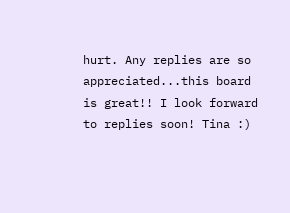hurt. Any replies are so appreciated...this board is great!! I look forward to replies soon! Tina :)